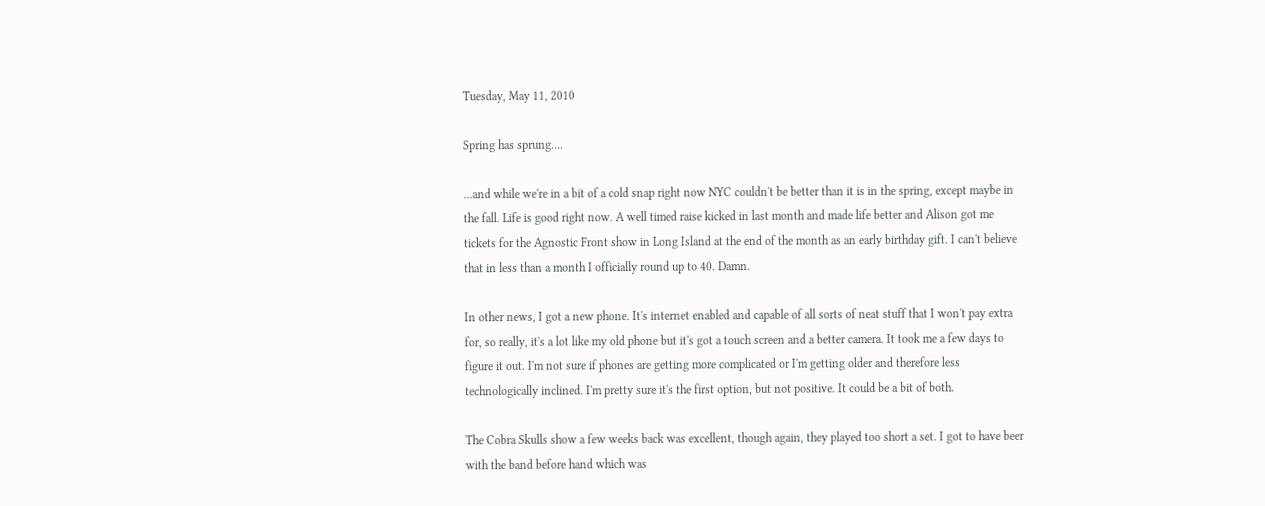Tuesday, May 11, 2010

Spring has sprung....

...and while we're in a bit of a cold snap right now NYC couldn't be better than it is in the spring, except maybe in the fall. Life is good right now. A well timed raise kicked in last month and made life better and Alison got me tickets for the Agnostic Front show in Long Island at the end of the month as an early birthday gift. I can't believe that in less than a month I officially round up to 40. Damn.

In other news, I got a new phone. It's internet enabled and capable of all sorts of neat stuff that I won't pay extra for, so really, it's a lot like my old phone but it's got a touch screen and a better camera. It took me a few days to figure it out. I'm not sure if phones are getting more complicated or I'm getting older and therefore less technologically inclined. I'm pretty sure it's the first option, but not positive. It could be a bit of both.

The Cobra Skulls show a few weeks back was excellent, though again, they played too short a set. I got to have beer with the band before hand which was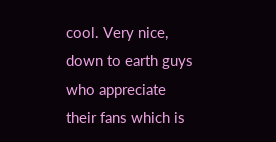cool. Very nice, down to earth guys who appreciate their fans which is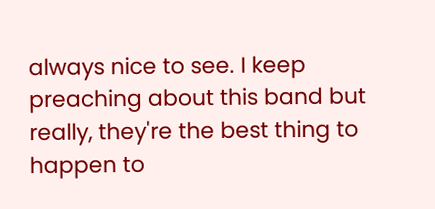always nice to see. I keep preaching about this band but really, they're the best thing to happen to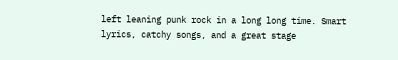left leaning punk rock in a long long time. Smart lyrics, catchy songs, and a great stage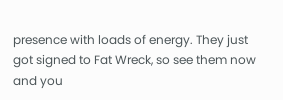presence with loads of energy. They just got signed to Fat Wreck, so see them now and you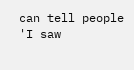can tell people 'I saw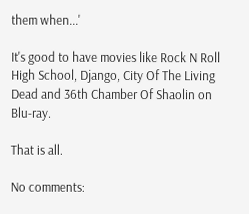them when...'

It's good to have movies like Rock N Roll High School, Django, City Of The Living Dead and 36th Chamber Of Shaolin on Blu-ray.

That is all.

No comments: